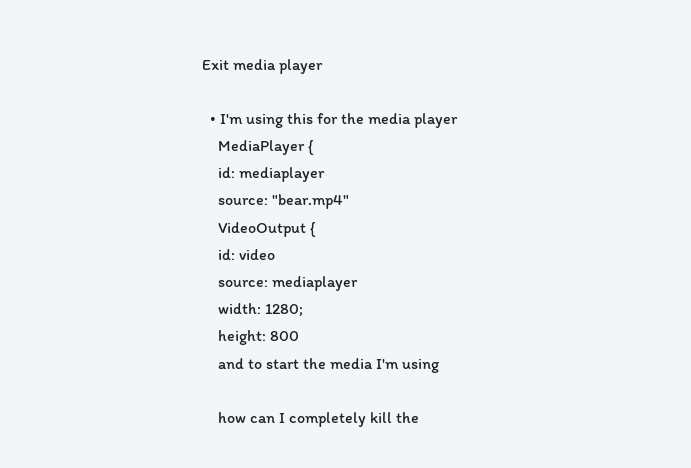Exit media player

  • I'm using this for the media player
    MediaPlayer {
    id: mediaplayer
    source: "bear.mp4"
    VideoOutput {
    id: video
    source: mediaplayer
    width: 1280;
    height: 800
    and to start the media I'm using

    how can I completely kill the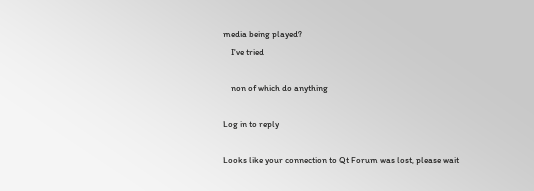media being played?
    I've tried

    non of which do anything

Log in to reply

Looks like your connection to Qt Forum was lost, please wait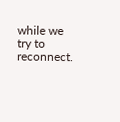while we try to reconnect.